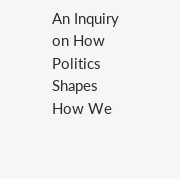An Inquiry on How Politics Shapes How We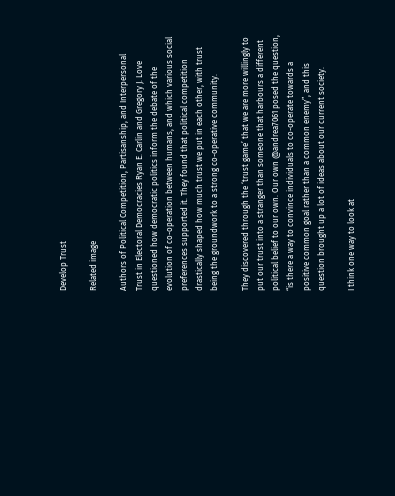Develop Trust

Related image

Authors of Political Competition, Partisanship, and Interpersonal Trust in Electoral Democracies Ryan E. Carlin and Gregory J. Love questioned how democratic politics inform the debate of the evolution of co-operation between humans, and which various social preferences supported it. They found that political competition drastically shaped how much trust we put in each other, with trust being the groundwork to a strong co-operative community.

They discovered through the ‘trust game’ that we are more willingly to put our trust into a stranger than someone that harbours a different political belief to our own. Our own @andrea7061 posed the question, “is there a way to convince individuals to co-operate towards a positive common goal rather than a common enemy”, and this question brought up a lot of ideas about our current society.

I think one way to look at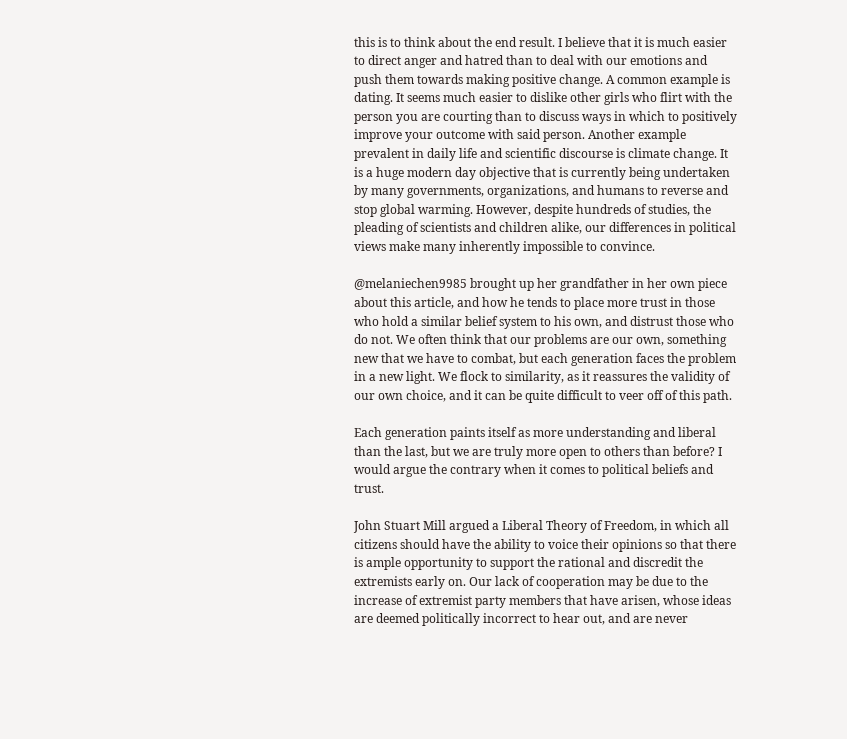this is to think about the end result. I believe that it is much easier to direct anger and hatred than to deal with our emotions and push them towards making positive change. A common example is dating. It seems much easier to dislike other girls who flirt with the person you are courting than to discuss ways in which to positively improve your outcome with said person. Another example prevalent in daily life and scientific discourse is climate change. It is a huge modern day objective that is currently being undertaken by many governments, organizations, and humans to reverse and stop global warming. However, despite hundreds of studies, the pleading of scientists and children alike, our differences in political views make many inherently impossible to convince.

@melaniechen9985 brought up her grandfather in her own piece about this article, and how he tends to place more trust in those who hold a similar belief system to his own, and distrust those who do not. We often think that our problems are our own, something new that we have to combat, but each generation faces the problem in a new light. We flock to similarity, as it reassures the validity of our own choice, and it can be quite difficult to veer off of this path.

Each generation paints itself as more understanding and liberal than the last, but we are truly more open to others than before? I would argue the contrary when it comes to political beliefs and trust.

John Stuart Mill argued a Liberal Theory of Freedom, in which all citizens should have the ability to voice their opinions so that there is ample opportunity to support the rational and discredit the extremists early on. Our lack of cooperation may be due to the increase of extremist party members that have arisen, whose ideas are deemed politically incorrect to hear out, and are never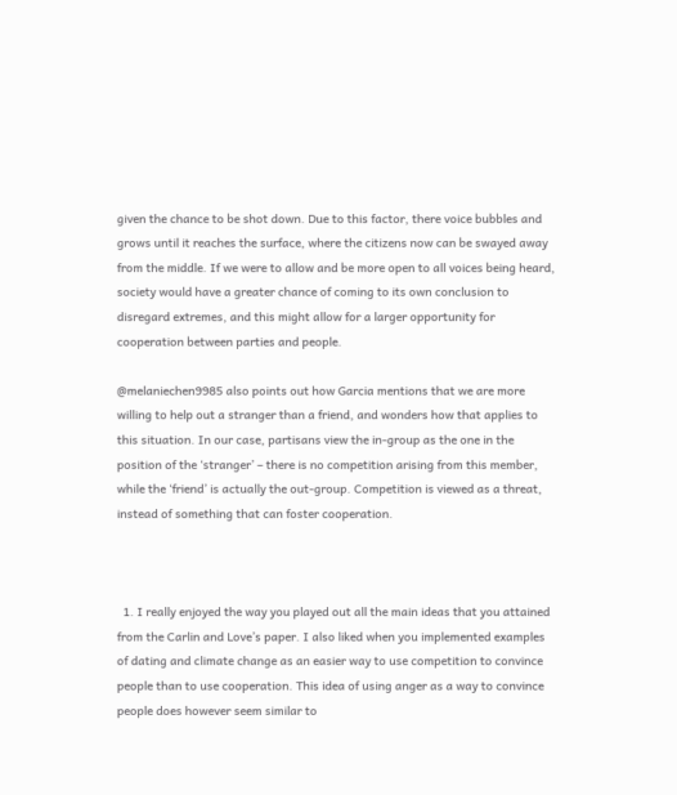given the chance to be shot down. Due to this factor, there voice bubbles and grows until it reaches the surface, where the citizens now can be swayed away from the middle. If we were to allow and be more open to all voices being heard, society would have a greater chance of coming to its own conclusion to disregard extremes, and this might allow for a larger opportunity for cooperation between parties and people.

@melaniechen9985 also points out how Garcia mentions that we are more willing to help out a stranger than a friend, and wonders how that applies to this situation. In our case, partisans view the in-group as the one in the position of the ‘stranger’ – there is no competition arising from this member, while the ‘friend’ is actually the out-group. Competition is viewed as a threat, instead of something that can foster cooperation.



  1. I really enjoyed the way you played out all the main ideas that you attained from the Carlin and Love’s paper. I also liked when you implemented examples of dating and climate change as an easier way to use competition to convince people than to use cooperation. This idea of using anger as a way to convince people does however seem similar to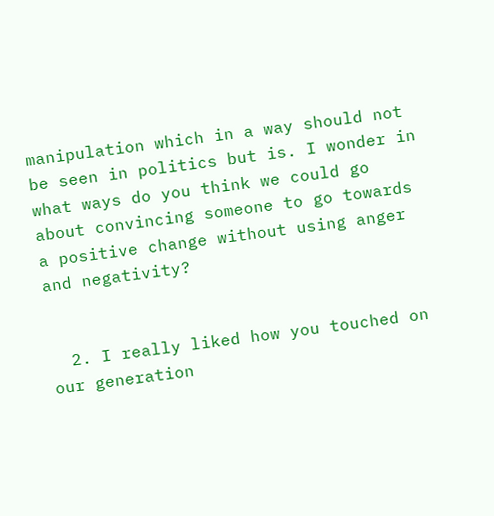manipulation which in a way should not be seen in politics but is. I wonder in what ways do you think we could go about convincing someone to go towards a positive change without using anger and negativity?


  2. I really liked how you touched on our generation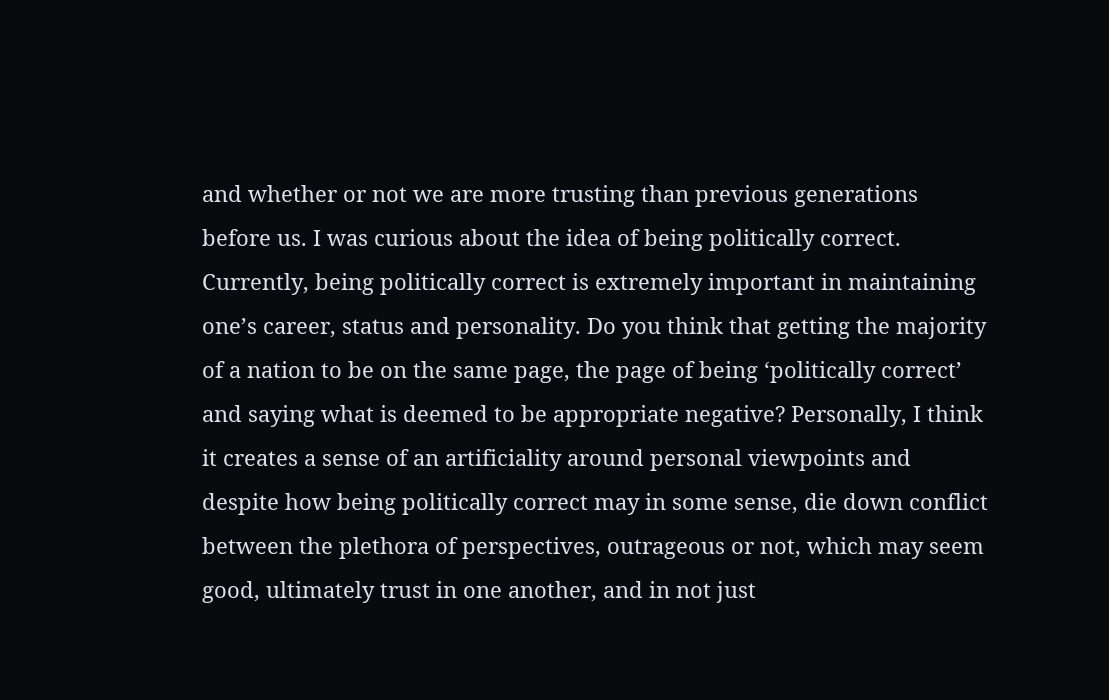and whether or not we are more trusting than previous generations before us. I was curious about the idea of being politically correct. Currently, being politically correct is extremely important in maintaining one’s career, status and personality. Do you think that getting the majority of a nation to be on the same page, the page of being ‘politically correct’ and saying what is deemed to be appropriate negative? Personally, I think it creates a sense of an artificiality around personal viewpoints and despite how being politically correct may in some sense, die down conflict between the plethora of perspectives, outrageous or not, which may seem good, ultimately trust in one another, and in not just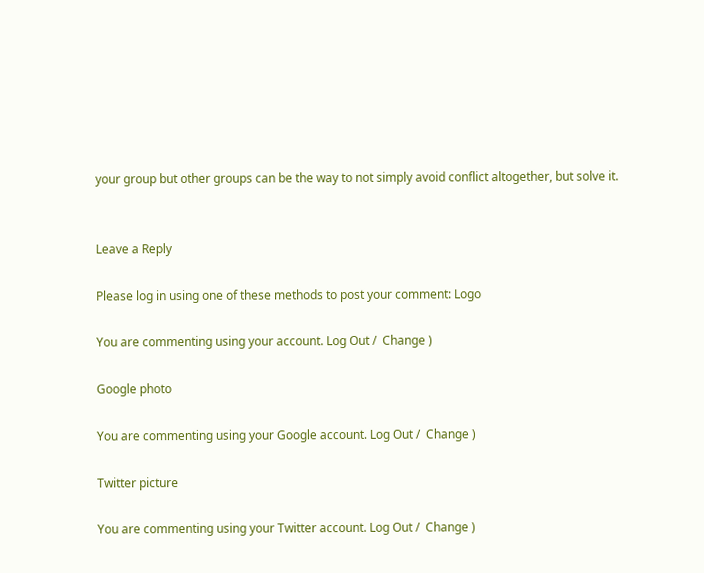your group but other groups can be the way to not simply avoid conflict altogether, but solve it.


Leave a Reply

Please log in using one of these methods to post your comment: Logo

You are commenting using your account. Log Out /  Change )

Google photo

You are commenting using your Google account. Log Out /  Change )

Twitter picture

You are commenting using your Twitter account. Log Out /  Change )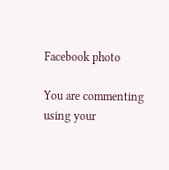Facebook photo

You are commenting using your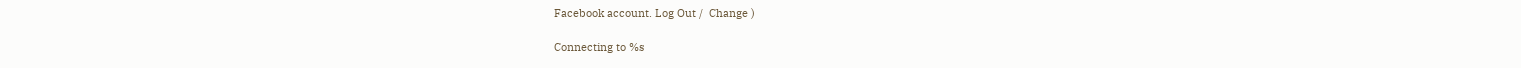Facebook account. Log Out /  Change )

Connecting to %s